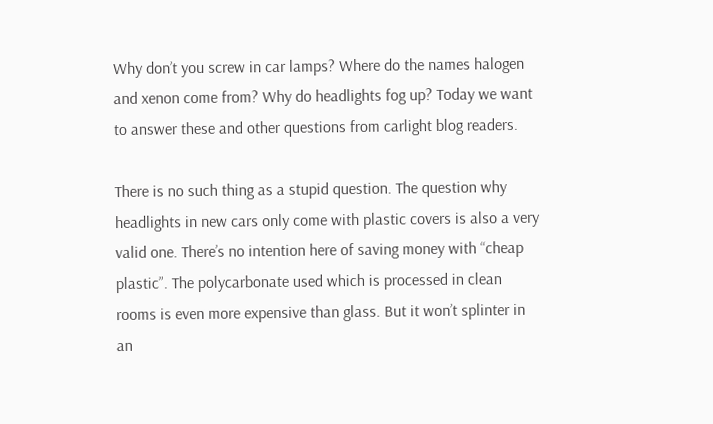Why don’t you screw in car lamps? Where do the names halogen and xenon come from? Why do headlights fog up? Today we want to answer these and other questions from carlight blog readers.

There is no such thing as a stupid question. The question why headlights in new cars only come with plastic covers is also a very valid one. There’s no intention here of saving money with “cheap plastic”. The polycarbonate used which is processed in clean rooms is even more expensive than glass. But it won’t splinter in an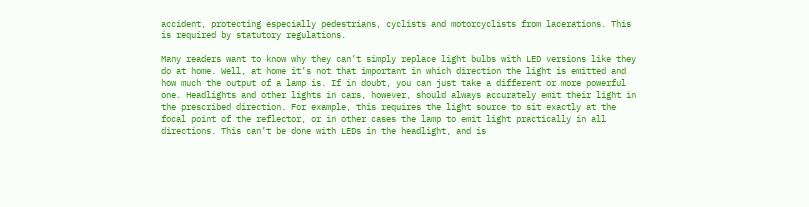accident, protecting especially pedestrians, cyclists and motorcyclists from lacerations. This is required by statutory regulations.

Many readers want to know why they can’t simply replace light bulbs with LED versions like they do at home. Well, at home it’s not that important in which direction the light is emitted and how much the output of a lamp is. If in doubt, you can just take a different or more powerful one. Headlights and other lights in cars, however, should always accurately emit their light in the prescribed direction. For example, this requires the light source to sit exactly at the focal point of the reflector, or in other cases the lamp to emit light practically in all directions. This can’t be done with LEDs in the headlight, and is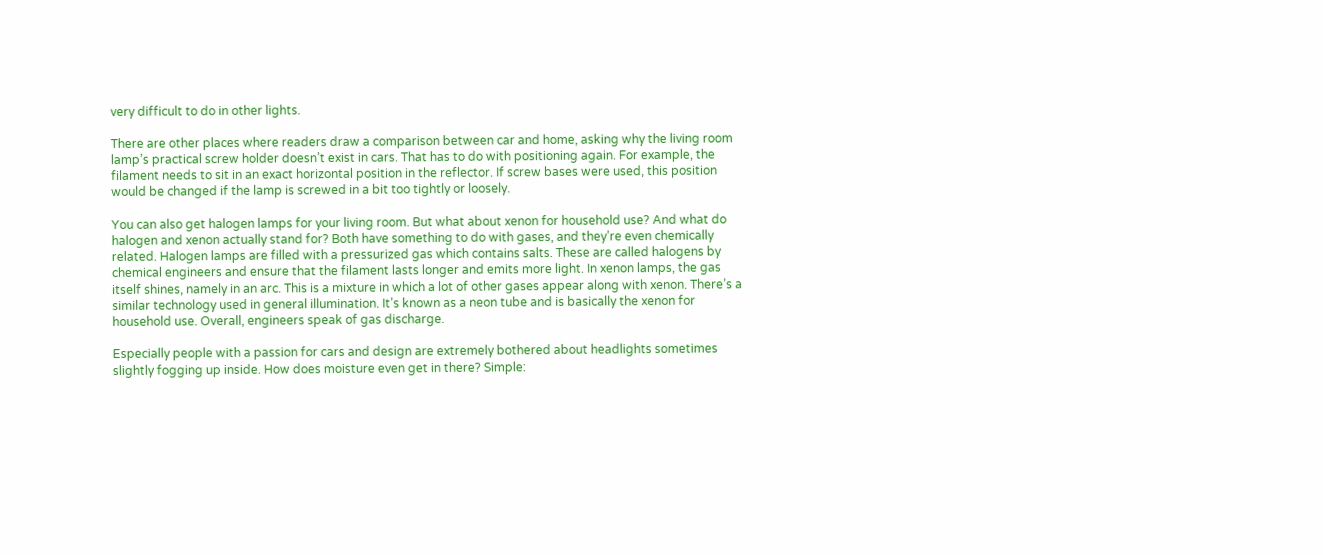very difficult to do in other lights.

There are other places where readers draw a comparison between car and home, asking why the living room lamp’s practical screw holder doesn’t exist in cars. That has to do with positioning again. For example, the filament needs to sit in an exact horizontal position in the reflector. If screw bases were used, this position would be changed if the lamp is screwed in a bit too tightly or loosely.

You can also get halogen lamps for your living room. But what about xenon for household use? And what do halogen and xenon actually stand for? Both have something to do with gases, and they’re even chemically related. Halogen lamps are filled with a pressurized gas which contains salts. These are called halogens by chemical engineers and ensure that the filament lasts longer and emits more light. In xenon lamps, the gas itself shines, namely in an arc. This is a mixture in which a lot of other gases appear along with xenon. There’s a similar technology used in general illumination. It’s known as a neon tube and is basically the xenon for household use. Overall, engineers speak of gas discharge.

Especially people with a passion for cars and design are extremely bothered about headlights sometimes slightly fogging up inside. How does moisture even get in there? Simple: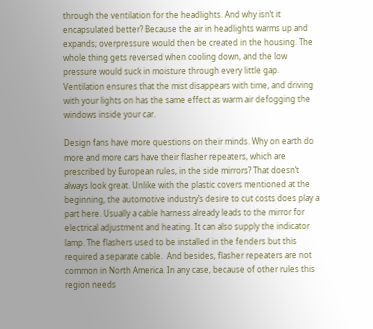through the ventilation for the headlights. And why isn’t it encapsulated better? Because the air in headlights warms up and expands; overpressure would then be created in the housing. The whole thing gets reversed when cooling down, and the low pressure would suck in moisture through every little gap. Ventilation ensures that the mist disappears with time, and driving with your lights on has the same effect as warm air defogging the windows inside your car.

Design fans have more questions on their minds. Why on earth do more and more cars have their flasher repeaters, which are prescribed by European rules, in the side mirrors? That doesn’t always look great. Unlike with the plastic covers mentioned at the beginning, the automotive industry’s desire to cut costs does play a part here. Usually a cable harness already leads to the mirror for electrical adjustment and heating. It can also supply the indicator lamp. The flashers used to be installed in the fenders but this required a separate cable.  And besides, flasher repeaters are not common in North America. In any case, because of other rules this region needs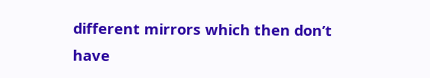different mirrors which then don’t have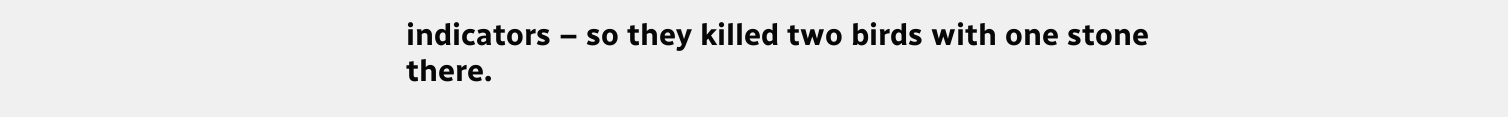indicators – so they killed two birds with one stone there.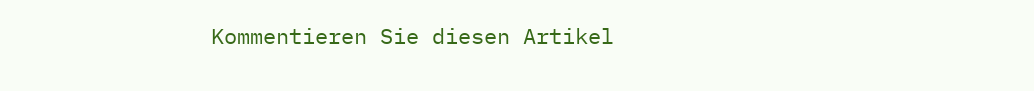Kommentieren Sie diesen Artikel